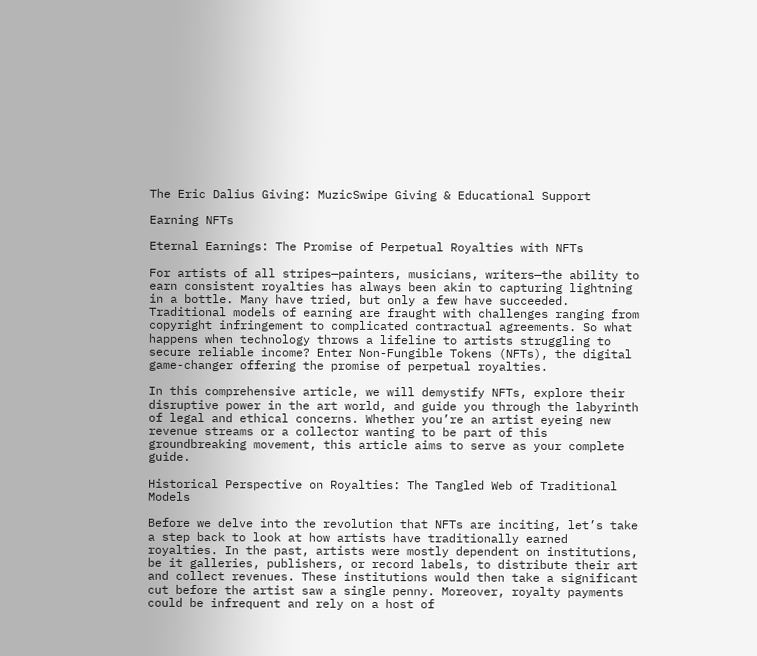The Eric Dalius Giving: MuzicSwipe Giving & Educational Support

Earning NFTs

Eternal Earnings: The Promise of Perpetual Royalties with NFTs

For artists of all stripes—painters, musicians, writers—the ability to earn consistent royalties has always been akin to capturing lightning in a bottle. Many have tried, but only a few have succeeded. Traditional models of earning are fraught with challenges ranging from copyright infringement to complicated contractual agreements. So what happens when technology throws a lifeline to artists struggling to secure reliable income? Enter Non-Fungible Tokens (NFTs), the digital game-changer offering the promise of perpetual royalties.

In this comprehensive article, we will demystify NFTs, explore their disruptive power in the art world, and guide you through the labyrinth of legal and ethical concerns. Whether you’re an artist eyeing new revenue streams or a collector wanting to be part of this groundbreaking movement, this article aims to serve as your complete guide.

Historical Perspective on Royalties: The Tangled Web of Traditional Models

Before we delve into the revolution that NFTs are inciting, let’s take a step back to look at how artists have traditionally earned royalties. In the past, artists were mostly dependent on institutions, be it galleries, publishers, or record labels, to distribute their art and collect revenues. These institutions would then take a significant cut before the artist saw a single penny. Moreover, royalty payments could be infrequent and rely on a host of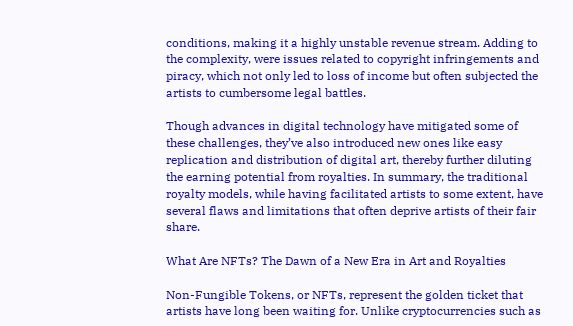conditions, making it a highly unstable revenue stream. Adding to the complexity, were issues related to copyright infringements and piracy, which not only led to loss of income but often subjected the artists to cumbersome legal battles.

Though advances in digital technology have mitigated some of these challenges, they’ve also introduced new ones like easy replication and distribution of digital art, thereby further diluting the earning potential from royalties. In summary, the traditional royalty models, while having facilitated artists to some extent, have several flaws and limitations that often deprive artists of their fair share.

What Are NFTs? The Dawn of a New Era in Art and Royalties

Non-Fungible Tokens, or NFTs, represent the golden ticket that artists have long been waiting for. Unlike cryptocurrencies such as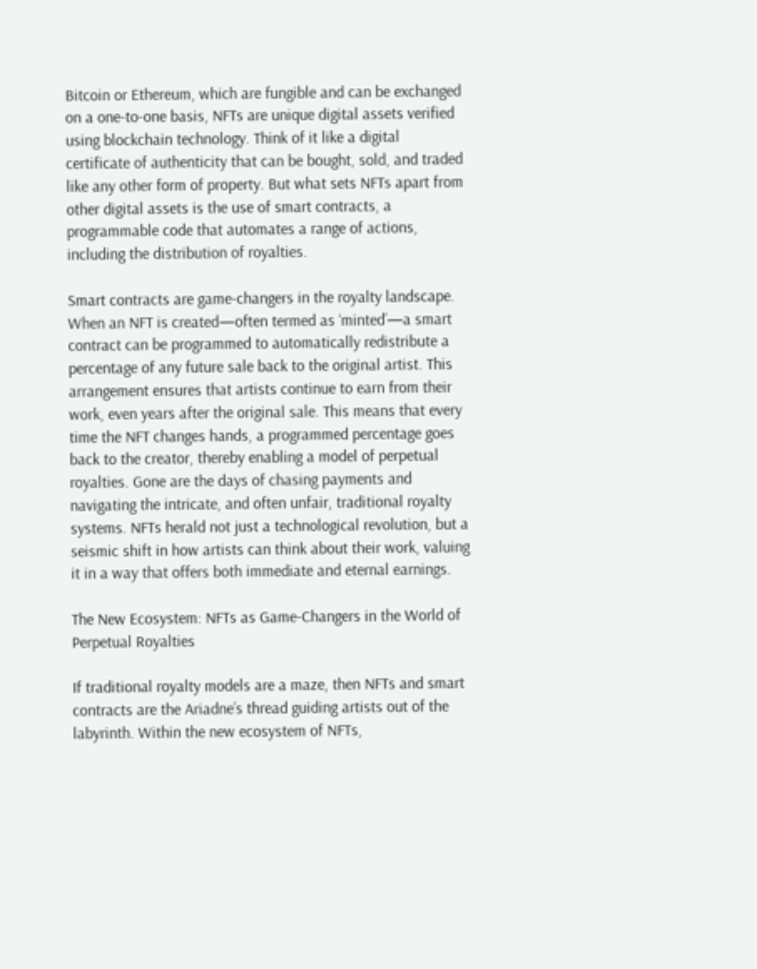Bitcoin or Ethereum, which are fungible and can be exchanged on a one-to-one basis, NFTs are unique digital assets verified using blockchain technology. Think of it like a digital certificate of authenticity that can be bought, sold, and traded like any other form of property. But what sets NFTs apart from other digital assets is the use of smart contracts, a programmable code that automates a range of actions, including the distribution of royalties.

Smart contracts are game-changers in the royalty landscape. When an NFT is created—often termed as ‘minted’—a smart contract can be programmed to automatically redistribute a percentage of any future sale back to the original artist. This arrangement ensures that artists continue to earn from their work, even years after the original sale. This means that every time the NFT changes hands, a programmed percentage goes back to the creator, thereby enabling a model of perpetual royalties. Gone are the days of chasing payments and navigating the intricate, and often unfair, traditional royalty systems. NFTs herald not just a technological revolution, but a seismic shift in how artists can think about their work, valuing it in a way that offers both immediate and eternal earnings.

The New Ecosystem: NFTs as Game-Changers in the World of Perpetual Royalties

If traditional royalty models are a maze, then NFTs and smart contracts are the Ariadne’s thread guiding artists out of the labyrinth. Within the new ecosystem of NFTs,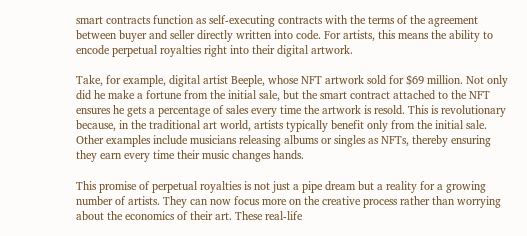smart contracts function as self-executing contracts with the terms of the agreement between buyer and seller directly written into code. For artists, this means the ability to encode perpetual royalties right into their digital artwork.

Take, for example, digital artist Beeple, whose NFT artwork sold for $69 million. Not only did he make a fortune from the initial sale, but the smart contract attached to the NFT ensures he gets a percentage of sales every time the artwork is resold. This is revolutionary because, in the traditional art world, artists typically benefit only from the initial sale. Other examples include musicians releasing albums or singles as NFTs, thereby ensuring they earn every time their music changes hands.

This promise of perpetual royalties is not just a pipe dream but a reality for a growing number of artists. They can now focus more on the creative process rather than worrying about the economics of their art. These real-life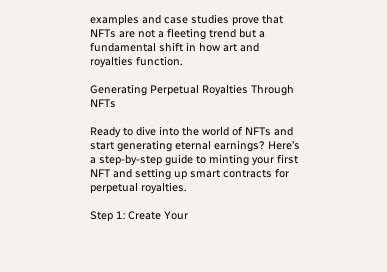examples and case studies prove that NFTs are not a fleeting trend but a fundamental shift in how art and royalties function.

Generating Perpetual Royalties Through NFTs

Ready to dive into the world of NFTs and start generating eternal earnings? Here’s a step-by-step guide to minting your first NFT and setting up smart contracts for perpetual royalties.

Step 1: Create Your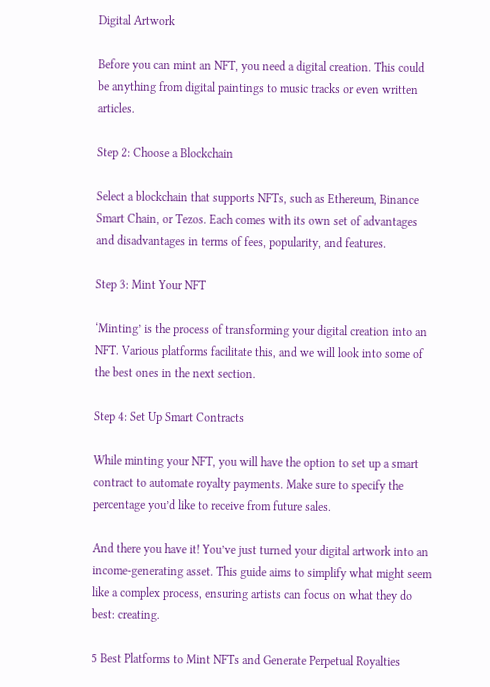Digital Artwork

Before you can mint an NFT, you need a digital creation. This could be anything from digital paintings to music tracks or even written articles.

Step 2: Choose a Blockchain

Select a blockchain that supports NFTs, such as Ethereum, Binance Smart Chain, or Tezos. Each comes with its own set of advantages and disadvantages in terms of fees, popularity, and features.

Step 3: Mint Your NFT

‘Minting’ is the process of transforming your digital creation into an NFT. Various platforms facilitate this, and we will look into some of the best ones in the next section.

Step 4: Set Up Smart Contracts

While minting your NFT, you will have the option to set up a smart contract to automate royalty payments. Make sure to specify the percentage you’d like to receive from future sales.

And there you have it! You’ve just turned your digital artwork into an income-generating asset. This guide aims to simplify what might seem like a complex process, ensuring artists can focus on what they do best: creating.

5 Best Platforms to Mint NFTs and Generate Perpetual Royalties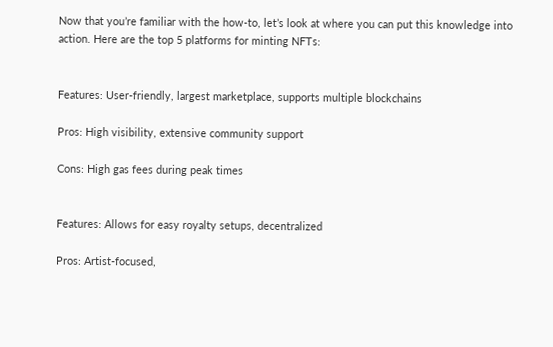Now that you’re familiar with the how-to, let’s look at where you can put this knowledge into action. Here are the top 5 platforms for minting NFTs:


Features: User-friendly, largest marketplace, supports multiple blockchains

Pros: High visibility, extensive community support

Cons: High gas fees during peak times


Features: Allows for easy royalty setups, decentralized

Pros: Artist-focused,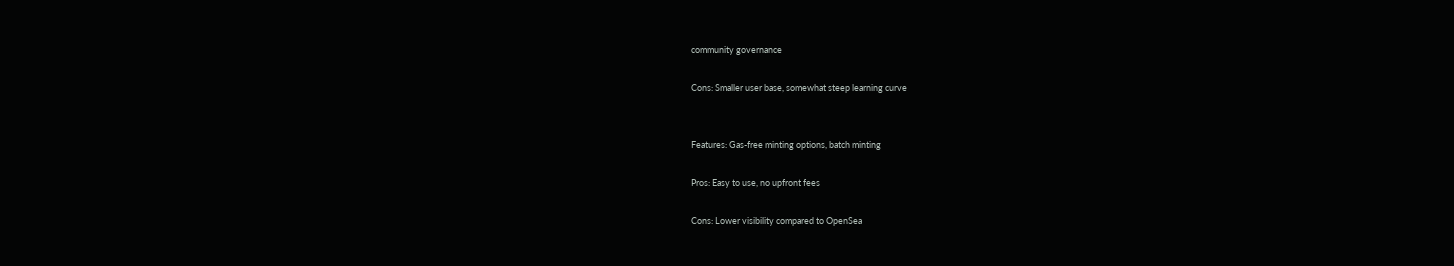community governance

Cons: Smaller user base, somewhat steep learning curve


Features: Gas-free minting options, batch minting

Pros: Easy to use, no upfront fees

Cons: Lower visibility compared to OpenSea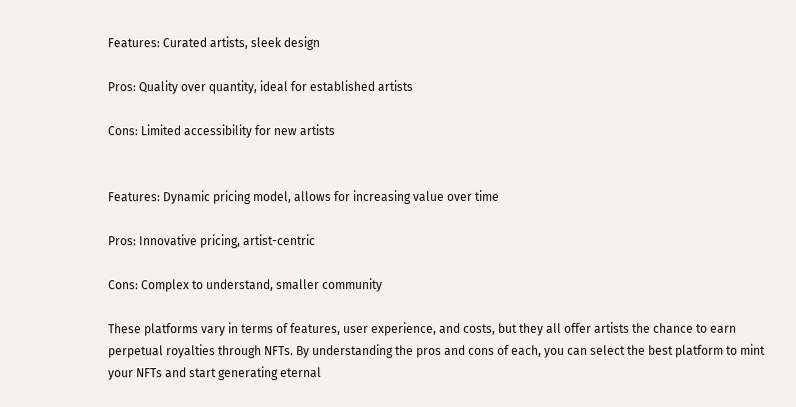Features: Curated artists, sleek design

Pros: Quality over quantity, ideal for established artists

Cons: Limited accessibility for new artists


Features: Dynamic pricing model, allows for increasing value over time

Pros: Innovative pricing, artist-centric

Cons: Complex to understand, smaller community

These platforms vary in terms of features, user experience, and costs, but they all offer artists the chance to earn perpetual royalties through NFTs. By understanding the pros and cons of each, you can select the best platform to mint your NFTs and start generating eternal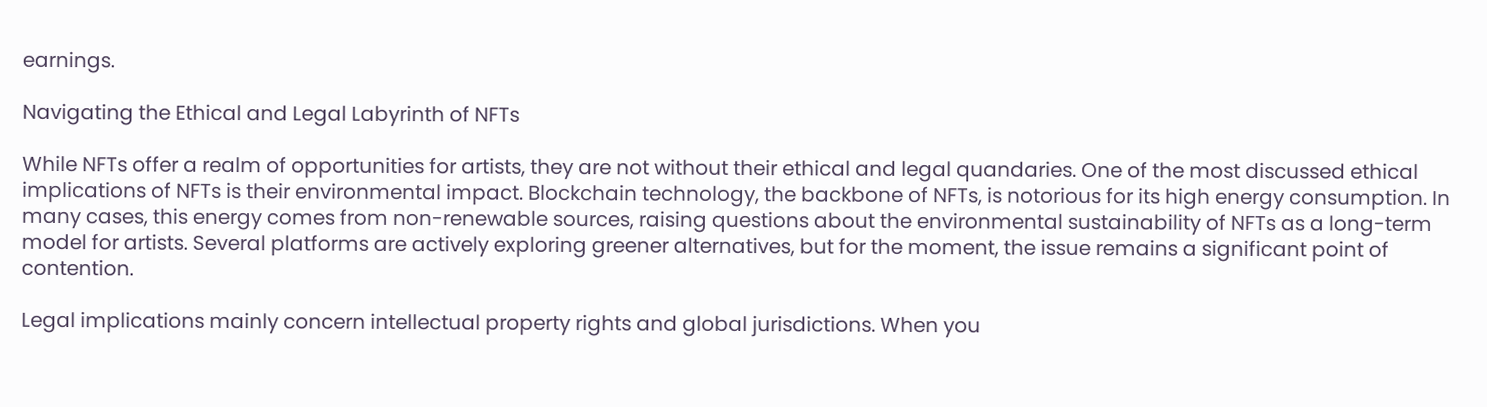earnings.

Navigating the Ethical and Legal Labyrinth of NFTs

While NFTs offer a realm of opportunities for artists, they are not without their ethical and legal quandaries. One of the most discussed ethical implications of NFTs is their environmental impact. Blockchain technology, the backbone of NFTs, is notorious for its high energy consumption. In many cases, this energy comes from non-renewable sources, raising questions about the environmental sustainability of NFTs as a long-term model for artists. Several platforms are actively exploring greener alternatives, but for the moment, the issue remains a significant point of contention.

Legal implications mainly concern intellectual property rights and global jurisdictions. When you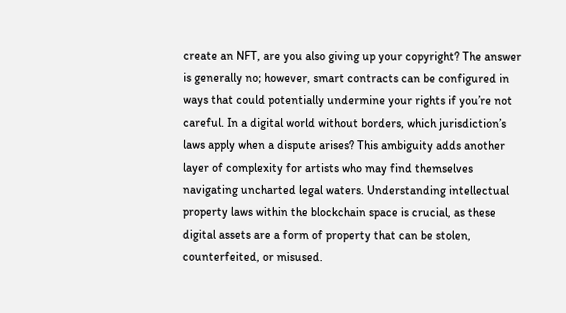create an NFT, are you also giving up your copyright? The answer is generally no; however, smart contracts can be configured in ways that could potentially undermine your rights if you’re not careful. In a digital world without borders, which jurisdiction’s laws apply when a dispute arises? This ambiguity adds another layer of complexity for artists who may find themselves navigating uncharted legal waters. Understanding intellectual property laws within the blockchain space is crucial, as these digital assets are a form of property that can be stolen, counterfeited, or misused.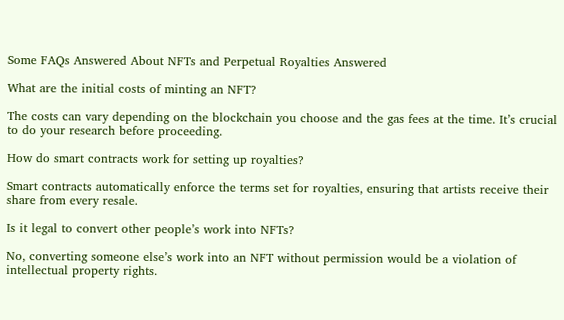Some FAQs Answered About NFTs and Perpetual Royalties Answered

What are the initial costs of minting an NFT?

The costs can vary depending on the blockchain you choose and the gas fees at the time. It’s crucial to do your research before proceeding.

How do smart contracts work for setting up royalties?

Smart contracts automatically enforce the terms set for royalties, ensuring that artists receive their share from every resale.

Is it legal to convert other people’s work into NFTs?

No, converting someone else’s work into an NFT without permission would be a violation of intellectual property rights.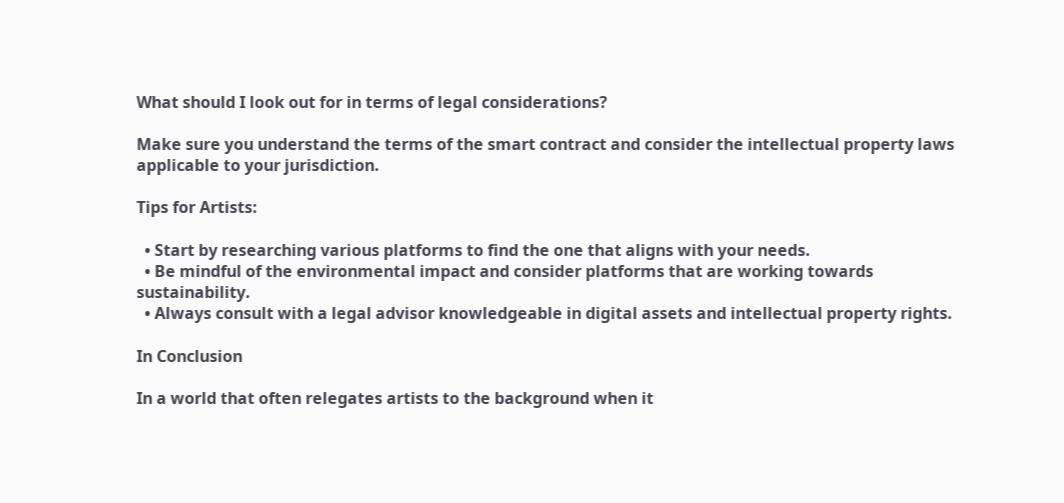What should I look out for in terms of legal considerations?

Make sure you understand the terms of the smart contract and consider the intellectual property laws applicable to your jurisdiction.

Tips for Artists:

  • Start by researching various platforms to find the one that aligns with your needs.
  • Be mindful of the environmental impact and consider platforms that are working towards sustainability.
  • Always consult with a legal advisor knowledgeable in digital assets and intellectual property rights.

In Conclusion

In a world that often relegates artists to the background when it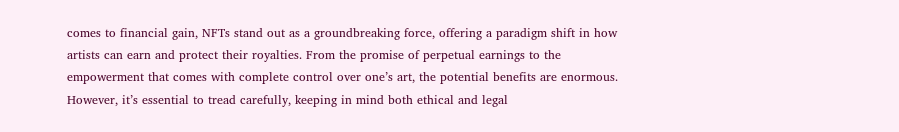comes to financial gain, NFTs stand out as a groundbreaking force, offering a paradigm shift in how artists can earn and protect their royalties. From the promise of perpetual earnings to the empowerment that comes with complete control over one’s art, the potential benefits are enormous. However, it’s essential to tread carefully, keeping in mind both ethical and legal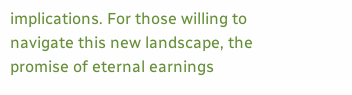implications. For those willing to navigate this new landscape, the promise of eternal earnings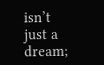isn’t just a dream;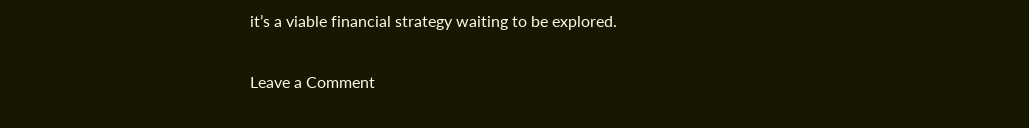it’s a viable financial strategy waiting to be explored.

Leave a Comment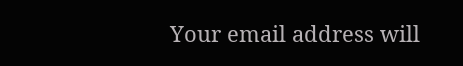Your email address will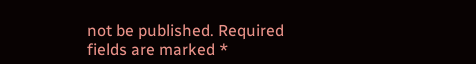not be published. Required fields are marked *